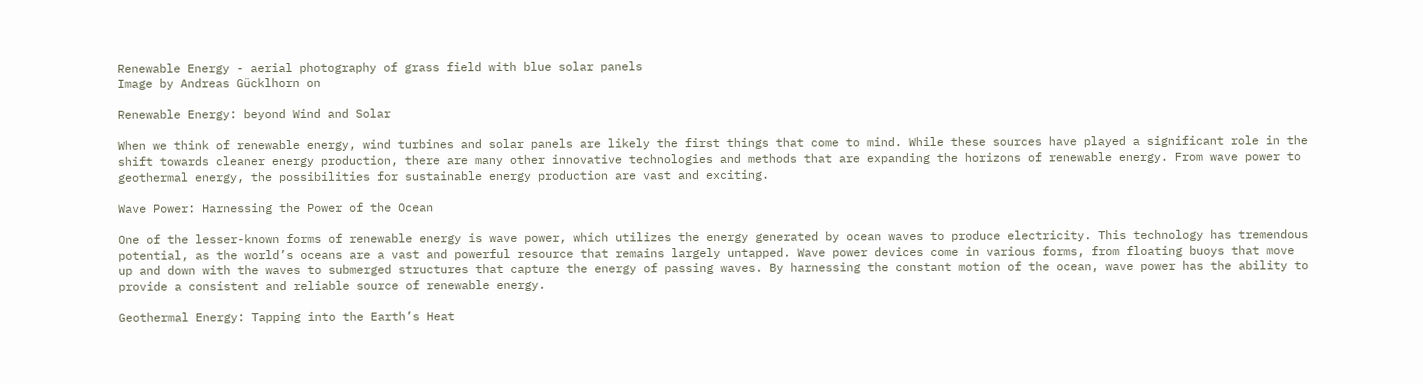Renewable Energy - aerial photography of grass field with blue solar panels
Image by Andreas Gücklhorn on

Renewable Energy: beyond Wind and Solar

When we think of renewable energy, wind turbines and solar panels are likely the first things that come to mind. While these sources have played a significant role in the shift towards cleaner energy production, there are many other innovative technologies and methods that are expanding the horizons of renewable energy. From wave power to geothermal energy, the possibilities for sustainable energy production are vast and exciting.

Wave Power: Harnessing the Power of the Ocean

One of the lesser-known forms of renewable energy is wave power, which utilizes the energy generated by ocean waves to produce electricity. This technology has tremendous potential, as the world’s oceans are a vast and powerful resource that remains largely untapped. Wave power devices come in various forms, from floating buoys that move up and down with the waves to submerged structures that capture the energy of passing waves. By harnessing the constant motion of the ocean, wave power has the ability to provide a consistent and reliable source of renewable energy.

Geothermal Energy: Tapping into the Earth’s Heat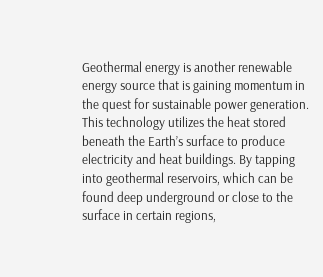Geothermal energy is another renewable energy source that is gaining momentum in the quest for sustainable power generation. This technology utilizes the heat stored beneath the Earth’s surface to produce electricity and heat buildings. By tapping into geothermal reservoirs, which can be found deep underground or close to the surface in certain regions,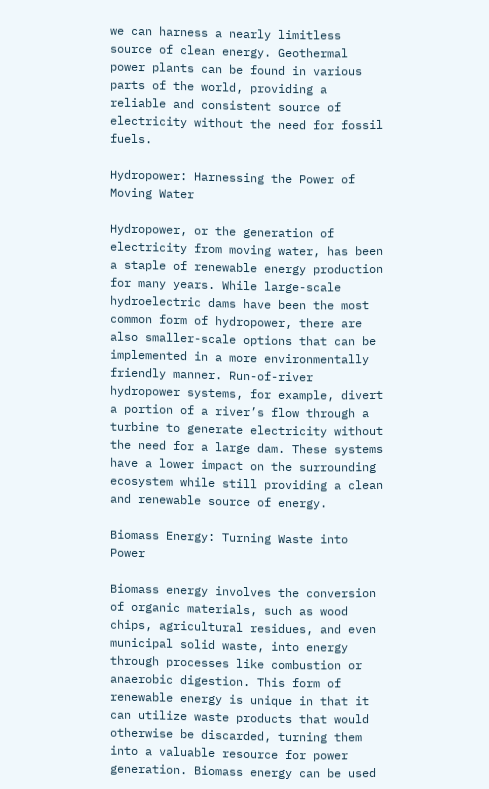we can harness a nearly limitless source of clean energy. Geothermal power plants can be found in various parts of the world, providing a reliable and consistent source of electricity without the need for fossil fuels.

Hydropower: Harnessing the Power of Moving Water

Hydropower, or the generation of electricity from moving water, has been a staple of renewable energy production for many years. While large-scale hydroelectric dams have been the most common form of hydropower, there are also smaller-scale options that can be implemented in a more environmentally friendly manner. Run-of-river hydropower systems, for example, divert a portion of a river’s flow through a turbine to generate electricity without the need for a large dam. These systems have a lower impact on the surrounding ecosystem while still providing a clean and renewable source of energy.

Biomass Energy: Turning Waste into Power

Biomass energy involves the conversion of organic materials, such as wood chips, agricultural residues, and even municipal solid waste, into energy through processes like combustion or anaerobic digestion. This form of renewable energy is unique in that it can utilize waste products that would otherwise be discarded, turning them into a valuable resource for power generation. Biomass energy can be used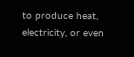to produce heat, electricity, or even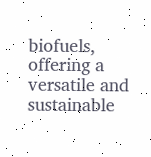biofuels, offering a versatile and sustainable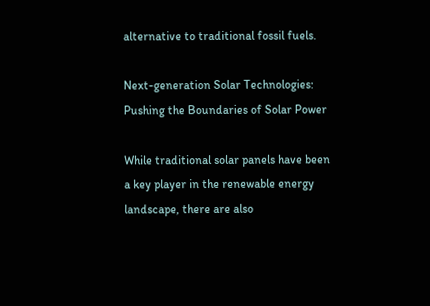alternative to traditional fossil fuels.

Next-generation Solar Technologies: Pushing the Boundaries of Solar Power

While traditional solar panels have been a key player in the renewable energy landscape, there are also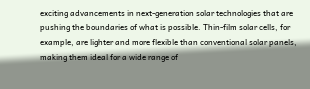exciting advancements in next-generation solar technologies that are pushing the boundaries of what is possible. Thin-film solar cells, for example, are lighter and more flexible than conventional solar panels, making them ideal for a wide range of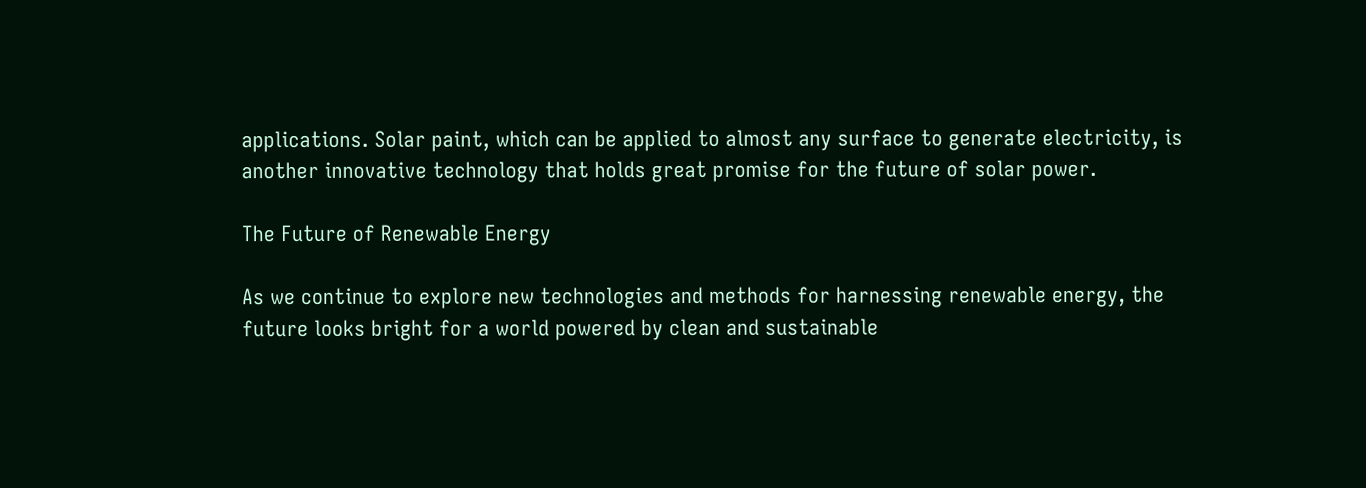applications. Solar paint, which can be applied to almost any surface to generate electricity, is another innovative technology that holds great promise for the future of solar power.

The Future of Renewable Energy

As we continue to explore new technologies and methods for harnessing renewable energy, the future looks bright for a world powered by clean and sustainable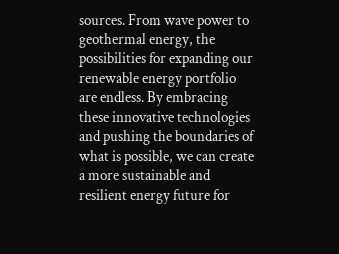sources. From wave power to geothermal energy, the possibilities for expanding our renewable energy portfolio are endless. By embracing these innovative technologies and pushing the boundaries of what is possible, we can create a more sustainable and resilient energy future for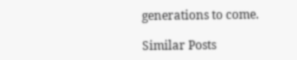generations to come.

Similar Posts